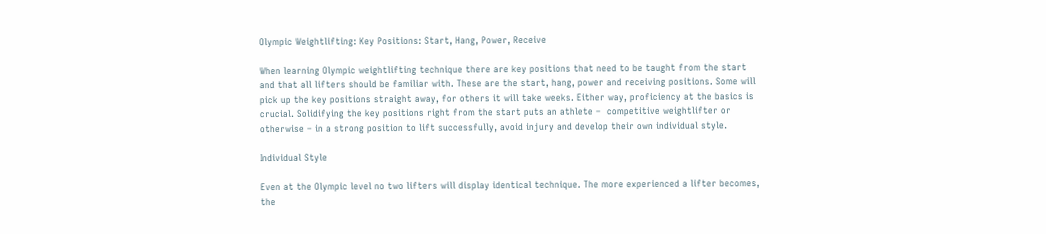Olympic Weightlifting: Key Positions: Start, Hang, Power, Receive

When learning Olympic weightlifting technique there are key positions that need to be taught from the start and that all lifters should be familiar with. These are the start, hang, power and receiving positions. Some will pick up the key positions straight away, for others it will take weeks. Either way, proficiency at the basics is crucial. Solidifying the key positions right from the start puts an athlete –  competitive weightlifter or otherwise – in a strong position to lift successfully, avoid injury and develop their own individual style.

Individual Style

Even at the Olympic level no two lifters will display identical technique. The more experienced a lifter becomes, the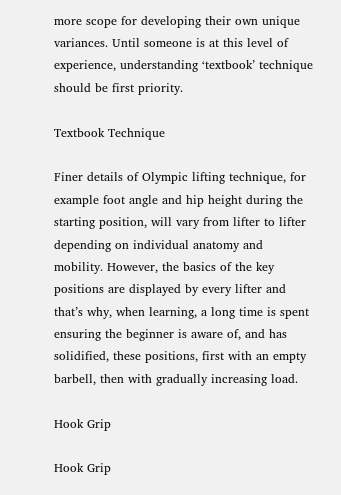more scope for developing their own unique variances. Until someone is at this level of experience, understanding ‘textbook’ technique should be first priority.

Textbook Technique

Finer details of Olympic lifting technique, for example foot angle and hip height during the starting position, will vary from lifter to lifter depending on individual anatomy and mobility. However, the basics of the key positions are displayed by every lifter and that’s why, when learning, a long time is spent ensuring the beginner is aware of, and has solidified, these positions, first with an empty barbell, then with gradually increasing load.

Hook Grip

Hook Grip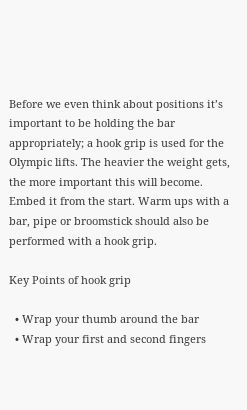Before we even think about positions it’s important to be holding the bar appropriately; a hook grip is used for the Olympic lifts. The heavier the weight gets, the more important this will become. Embed it from the start. Warm ups with a bar, pipe or broomstick should also be performed with a hook grip.

Key Points of hook grip

  • Wrap your thumb around the bar
  • Wrap your first and second fingers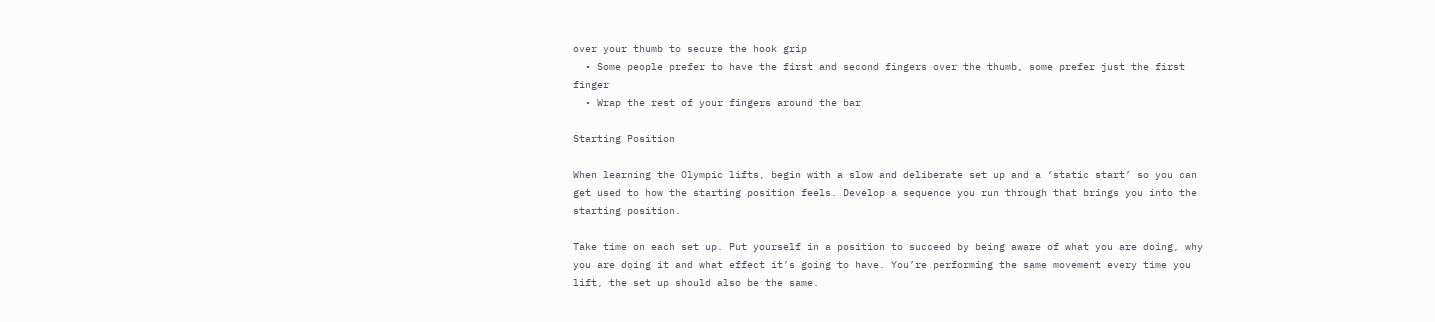over your thumb to secure the hook grip
  • Some people prefer to have the first and second fingers over the thumb, some prefer just the first finger
  • Wrap the rest of your fingers around the bar

Starting Position

When learning the Olympic lifts, begin with a slow and deliberate set up and a ‘static start’ so you can get used to how the starting position feels. Develop a sequence you run through that brings you into the starting position.

Take time on each set up. Put yourself in a position to succeed by being aware of what you are doing, why you are doing it and what effect it’s going to have. You’re performing the same movement every time you lift, the set up should also be the same.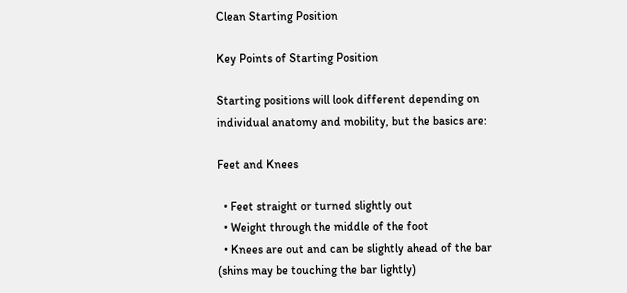Clean Starting Position

Key Points of Starting Position

Starting positions will look different depending on individual anatomy and mobility, but the basics are:

Feet and Knees

  • Feet straight or turned slightly out
  • Weight through the middle of the foot
  • Knees are out and can be slightly ahead of the bar (shins may be touching the bar lightly)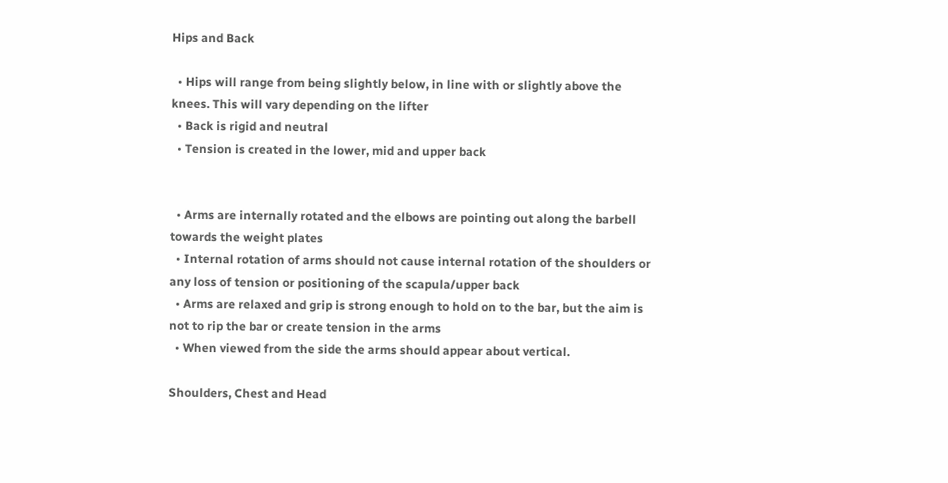Hips and Back

  • Hips will range from being slightly below, in line with or slightly above the knees. This will vary depending on the lifter
  • Back is rigid and neutral
  • Tension is created in the lower, mid and upper back


  • Arms are internally rotated and the elbows are pointing out along the barbell towards the weight plates
  • Internal rotation of arms should not cause internal rotation of the shoulders or any loss of tension or positioning of the scapula/upper back
  • Arms are relaxed and grip is strong enough to hold on to the bar, but the aim is not to rip the bar or create tension in the arms
  • When viewed from the side the arms should appear about vertical.

Shoulders, Chest and Head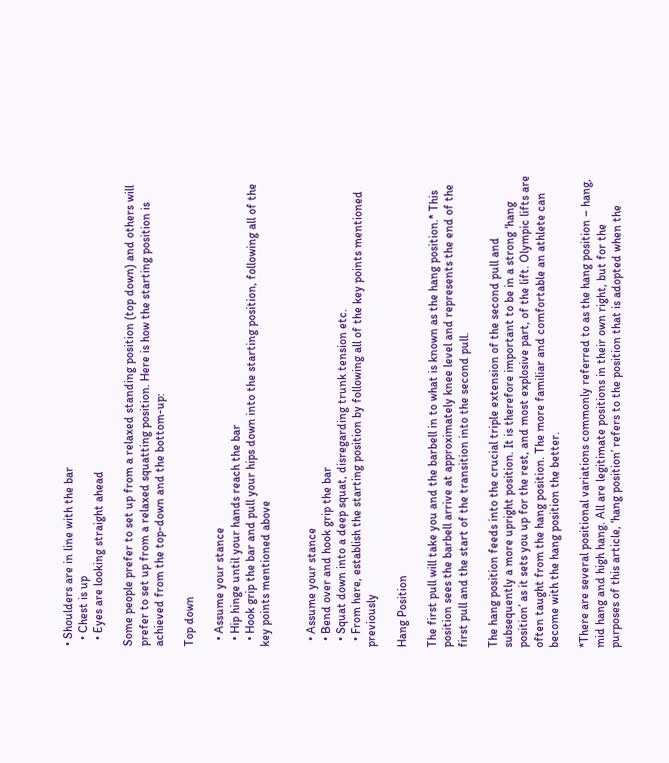• Shoulders are in line with the bar
  • Chest is up
  • Eyes are looking straight ahead

Some people prefer to set up from a relaxed standing position (top down) and others will prefer to set up from a relaxed squatting position. Here is how the starting position is achieved from the top-down and the bottom-up:

Top down

  • Assume your stance
  • Hip hinge until your hands reach the bar
  • Hook grip the bar and pull your hips down into the starting position, following all of the key points mentioned above


  • Assume your stance
  • Bend over and hook grip the bar
  • Squat down into a deep squat, disregarding trunk tension etc.
  • From here, establish the starting position by following all of the key points mentioned previously

Hang Position

The first pull will take you and the barbell in to what is known as the hang position.* This position sees the barbell arrive at approximately knee level and represents the end of the first pull and the start of the transition into the second pull.

The hang position feeds into the crucial triple extension of the second pull and subsequently a more upright position. It is therefore important to be in a strong ‘hang position’ as it sets you up for the rest, and most explosive part, of the lift. Olympic lifts are often taught from the hang position. The more familiar and comfortable an athlete can become with the hang position the better.

*There are several positional variations commonly referred to as the hang position – hang, mid hang and high hang. All are legitimate positions in their own right, but for the purposes of this article, ‘hang position’ refers to the position that is adopted when the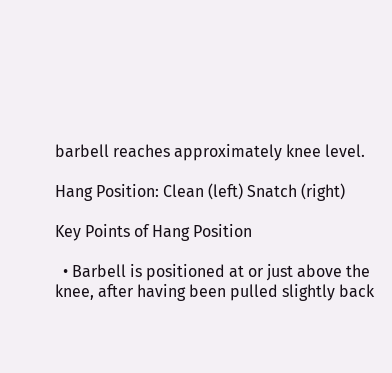barbell reaches approximately knee level.

Hang Position: Clean (left) Snatch (right)

Key Points of Hang Position

  • Barbell is positioned at or just above the knee, after having been pulled slightly back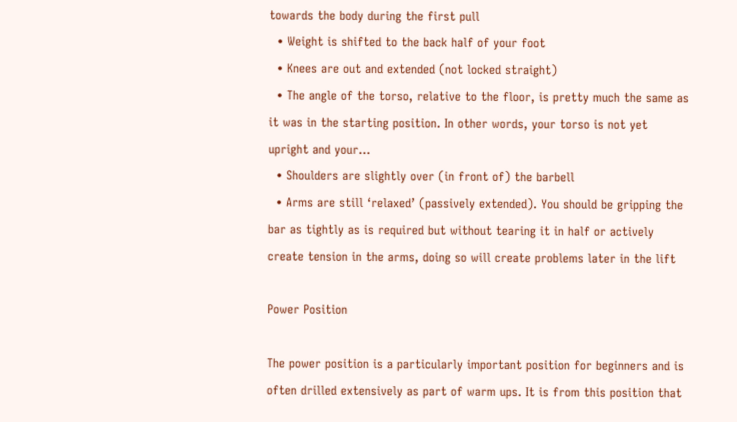towards the body during the first pull
  • Weight is shifted to the back half of your foot
  • Knees are out and extended (not locked straight)
  • The angle of the torso, relative to the floor, is pretty much the same as it was in the starting position. In other words, your torso is not yet upright and your…
  • Shoulders are slightly over (in front of) the barbell
  • Arms are still ‘relaxed’ (passively extended). You should be gripping the bar as tightly as is required but without tearing it in half or actively create tension in the arms, doing so will create problems later in the lift

Power Position

The power position is a particularly important position for beginners and is often drilled extensively as part of warm ups. It is from this position that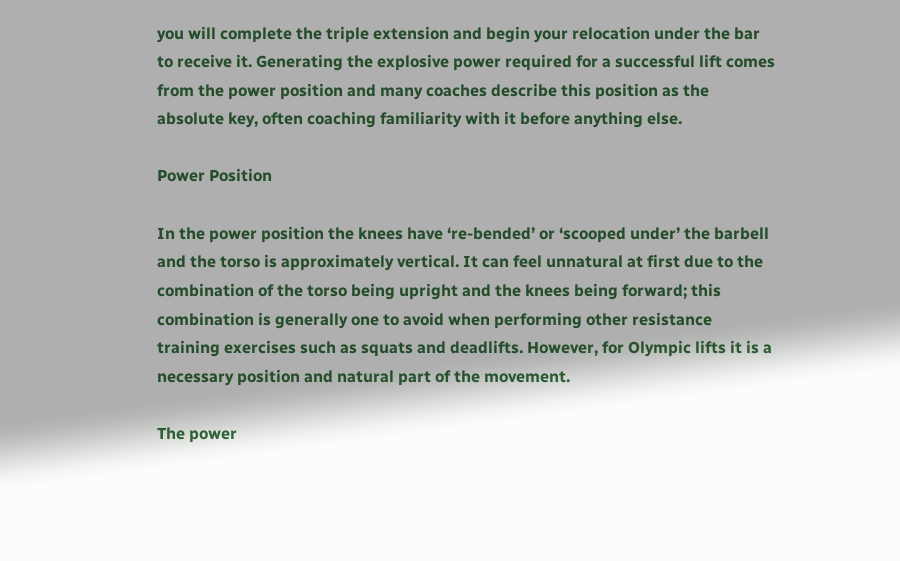you will complete the triple extension and begin your relocation under the bar to receive it. Generating the explosive power required for a successful lift comes from the power position and many coaches describe this position as the absolute key, often coaching familiarity with it before anything else.

Power Position

In the power position the knees have ‘re-bended’ or ‘scooped under’ the barbell and the torso is approximately vertical. It can feel unnatural at first due to the combination of the torso being upright and the knees being forward; this combination is generally one to avoid when performing other resistance training exercises such as squats and deadlifts. However, for Olympic lifts it is a necessary position and natural part of the movement.

The power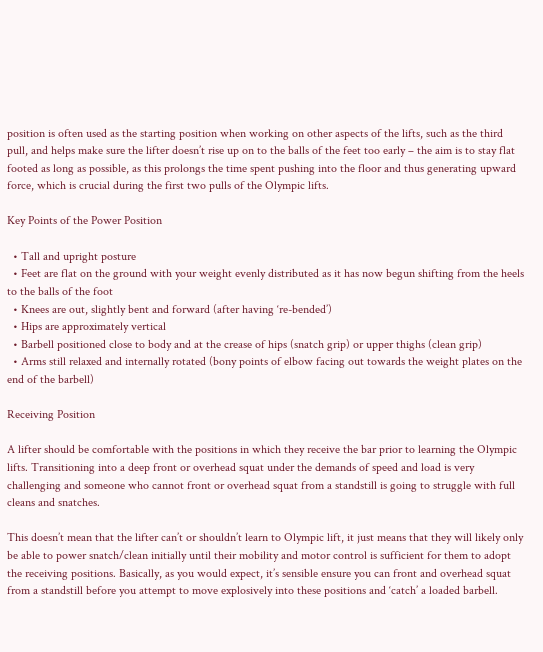position is often used as the starting position when working on other aspects of the lifts, such as the third pull, and helps make sure the lifter doesn’t rise up on to the balls of the feet too early – the aim is to stay flat footed as long as possible, as this prolongs the time spent pushing into the floor and thus generating upward force, which is crucial during the first two pulls of the Olympic lifts.

Key Points of the Power Position

  • Tall and upright posture
  • Feet are flat on the ground with your weight evenly distributed as it has now begun shifting from the heels to the balls of the foot
  • Knees are out, slightly bent and forward (after having ‘re-bended’)
  • Hips are approximately vertical
  • Barbell positioned close to body and at the crease of hips (snatch grip) or upper thighs (clean grip)
  • Arms still relaxed and internally rotated (bony points of elbow facing out towards the weight plates on the end of the barbell)

Receiving Position

A lifter should be comfortable with the positions in which they receive the bar prior to learning the Olympic lifts. Transitioning into a deep front or overhead squat under the demands of speed and load is very challenging and someone who cannot front or overhead squat from a standstill is going to struggle with full cleans and snatches.

This doesn’t mean that the lifter can’t or shouldn’t learn to Olympic lift, it just means that they will likely only be able to power snatch/clean initially until their mobility and motor control is sufficient for them to adopt the receiving positions. Basically, as you would expect, it’s sensible ensure you can front and overhead squat from a standstill before you attempt to move explosively into these positions and ‘catch’ a loaded barbell.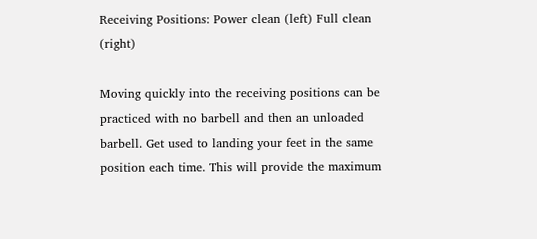Receiving Positions: Power clean (left) Full clean (right)

Moving quickly into the receiving positions can be practiced with no barbell and then an unloaded barbell. Get used to landing your feet in the same position each time. This will provide the maximum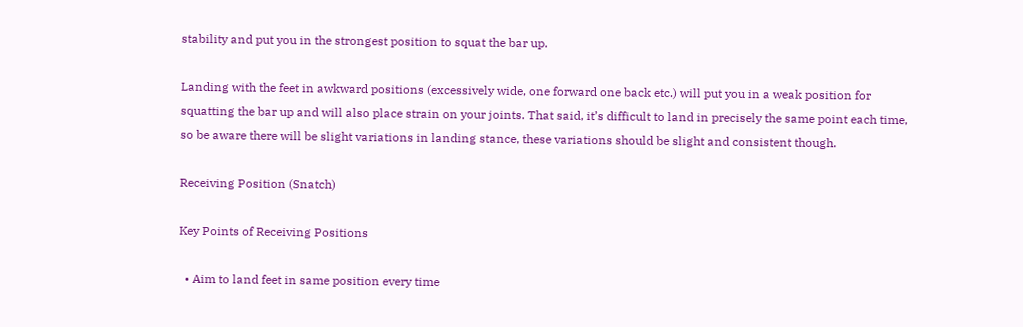stability and put you in the strongest position to squat the bar up.

Landing with the feet in awkward positions (excessively wide, one forward one back etc.) will put you in a weak position for squatting the bar up and will also place strain on your joints. That said, it’s difficult to land in precisely the same point each time, so be aware there will be slight variations in landing stance, these variations should be slight and consistent though.

Receiving Position (Snatch)

Key Points of Receiving Positions

  • Aim to land feet in same position every time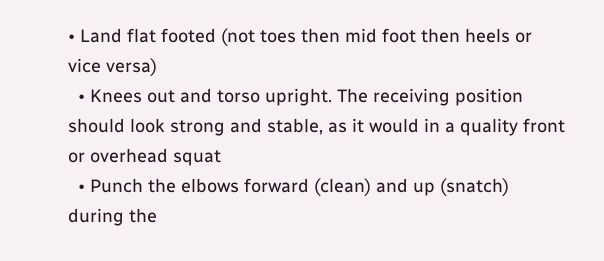• Land flat footed (not toes then mid foot then heels or vice versa)
  • Knees out and torso upright. The receiving position should look strong and stable, as it would in a quality front or overhead squat
  • Punch the elbows forward (clean) and up (snatch) during the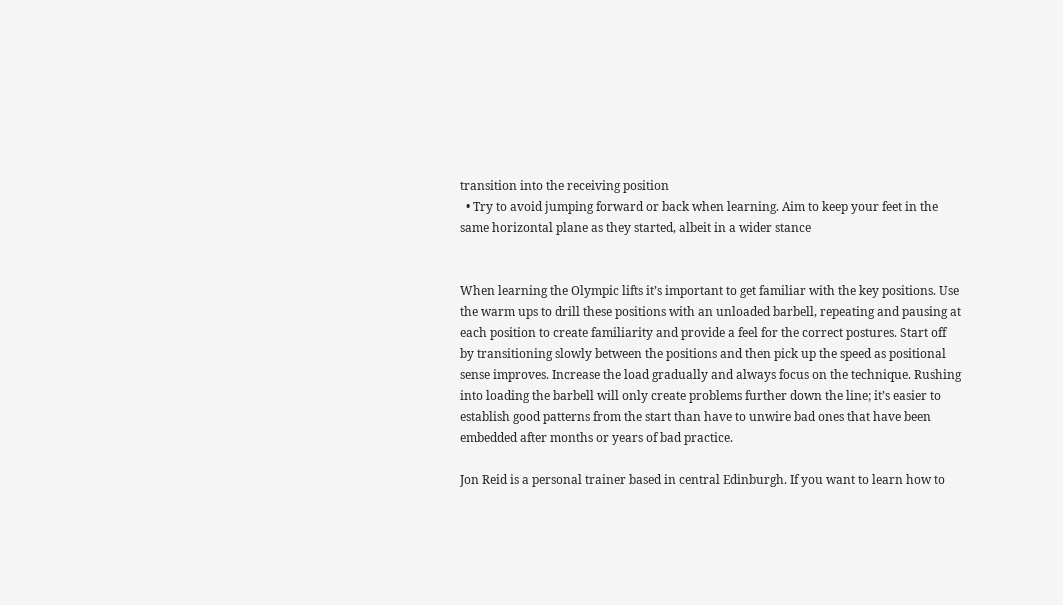transition into the receiving position
  • Try to avoid jumping forward or back when learning. Aim to keep your feet in the same horizontal plane as they started, albeit in a wider stance


When learning the Olympic lifts it’s important to get familiar with the key positions. Use the warm ups to drill these positions with an unloaded barbell, repeating and pausing at each position to create familiarity and provide a feel for the correct postures. Start off by transitioning slowly between the positions and then pick up the speed as positional sense improves. Increase the load gradually and always focus on the technique. Rushing into loading the barbell will only create problems further down the line; it’s easier to establish good patterns from the start than have to unwire bad ones that have been embedded after months or years of bad practice.

Jon Reid is a personal trainer based in central Edinburgh. If you want to learn how to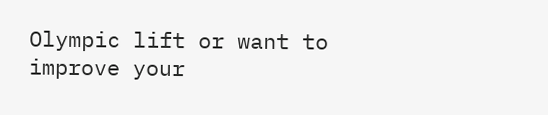Olympic lift or want to improve your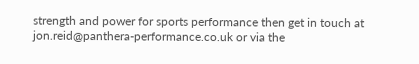strength and power for sports performance then get in touch at jon.reid@panthera-performance.co.uk or via the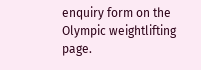enquiry form on the Olympic weightlifting page.